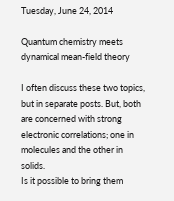Tuesday, June 24, 2014

Quantum chemistry meets dynamical mean-field theory

I often discuss these two topics, but in separate posts. But, both are concerned with strong electronic correlations; one in molecules and the other in solids.
Is it possible to bring them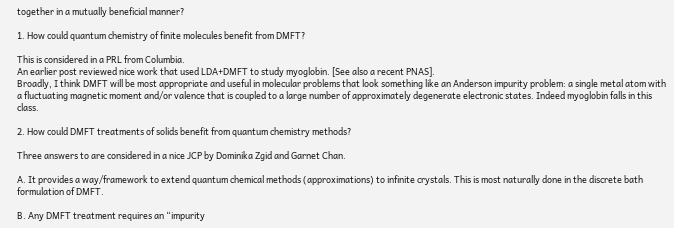together in a mutually beneficial manner?

1. How could quantum chemistry of finite molecules benefit from DMFT?

This is considered in a PRL from Columbia.
An earlier post reviewed nice work that used LDA+DMFT to study myoglobin. [See also a recent PNAS].
Broadly, I think DMFT will be most appropriate and useful in molecular problems that look something like an Anderson impurity problem: a single metal atom with a fluctuating magnetic moment and/or valence that is coupled to a large number of approximately degenerate electronic states. Indeed myoglobin falls in this class.

2. How could DMFT treatments of solids benefit from quantum chemistry methods?

Three answers to are considered in a nice JCP by Dominika Zgid and Garnet Chan.

A. It provides a way/framework to extend quantum chemical methods (approximations) to infinite crystals. This is most naturally done in the discrete bath formulation of DMFT.

B. Any DMFT treatment requires an “impurity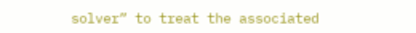solver” to treat the associated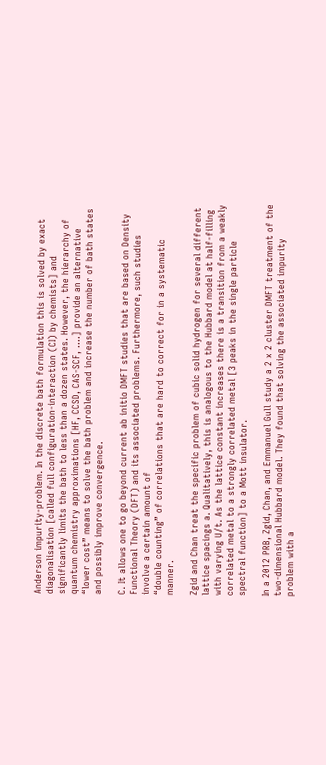Anderson impurity-problem. In the discrete bath formulation this is solved by exact diagonalisation [called full configuration-interaction (CI) by chemists] and significantly limits the bath to less than a dozen states. However, the hierarchy of quantum chemistry approximations [HF, CCSD, CAS-SCF, ....] provide an alternative “lower cost” means to solve the bath problem and increase the number of bath states and possibly improve convergence.

C. It allows one to go beyond current ab initio DMFT studies that are based on Density Functional Theory (DFT) and its associated problems. Furthermore, such studies involve a certain amount of
“double counting” of correlations that are hard to correct for in a systematic manner.

Zgid and Chan treat the specific problem of cubic solid hydrogen for several different lattice spacings a. Qualitatively, this is analogous to the Hubbard model at half-filling with varying U/t. As the lattice constant increases there is a transition from a weakly correlated metal to a strongly correlated metal [3 peaks in the single particle spectral function] to a Mott insulator.

In a 2012 PRB, Zgid, Chan, and Emmanuel Gull study a 2 x 2 cluster DMFT treatment of the two-dimensional Hubbard model. They found that solving the associated impurity problem with a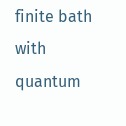finite bath with quantum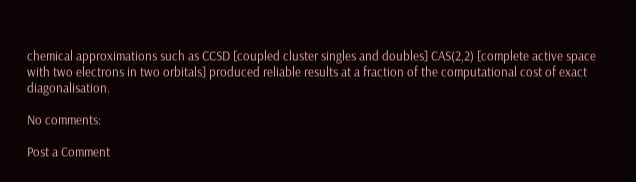chemical approximations such as CCSD [coupled cluster singles and doubles] CAS(2,2) [complete active space with two electrons in two orbitals] produced reliable results at a fraction of the computational cost of exact diagonalisation.

No comments:

Post a Comment